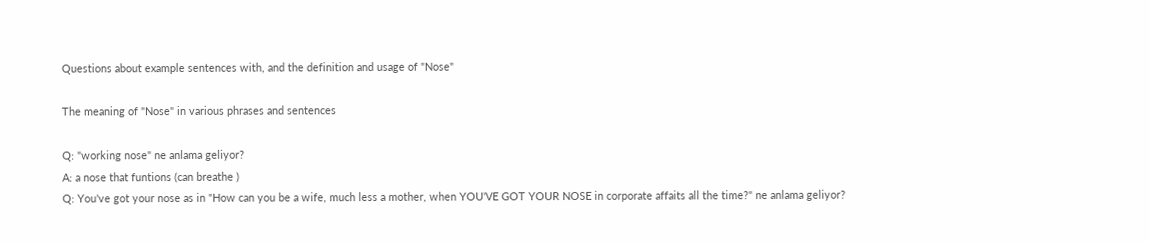Questions about example sentences with, and the definition and usage of "Nose"

The meaning of "Nose" in various phrases and sentences

Q: "working nose" ne anlama geliyor?
A: a nose that funtions (can breathe )
Q: You've got your nose as in "How can you be a wife, much less a mother, when YOU'VE GOT YOUR NOSE in corporate affaits all the time?" ne anlama geliyor?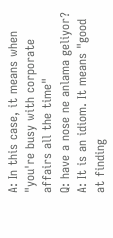A: In this case, it means when "you're busy with corporate affairs all the time"
Q: have a nose ne anlama geliyor?
A: It is an idiom. It means "good at finding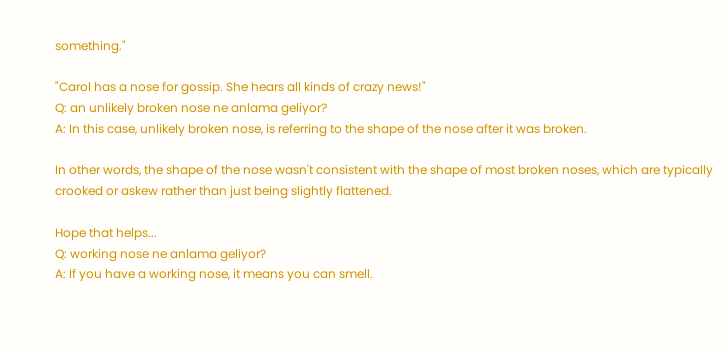something."

"Carol has a nose for gossip. She hears all kinds of crazy news!"
Q: an unlikely broken nose ne anlama geliyor?
A: In this case, unlikely broken nose, is referring to the shape of the nose after it was broken.

In other words, the shape of the nose wasn't consistent with the shape of most broken noses, which are typically crooked or askew rather than just being slightly flattened.

Hope that helps...
Q: working nose ne anlama geliyor?
A: If you have a working nose, it means you can smell.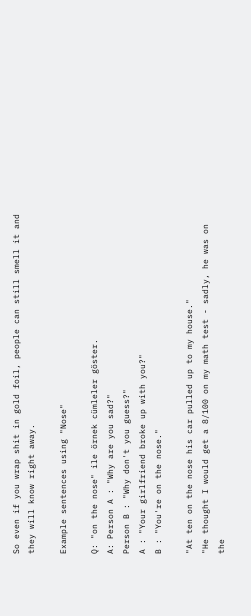So even if you wrap shit in gold foil, people can still smell it and they will know right away.

Example sentences using "Nose"

Q: "on the nose" ile örnek cümleler göster.
A: Person A : "Why are you sad?"
Person B : "Why don't you guess?"
A : "Your girlfriend broke up with you?"
B : "You're on the nose."

"At ten on the nose his car pulled up to my house."
"He thought I would get a 8/100 on my math test - sadly, he was on the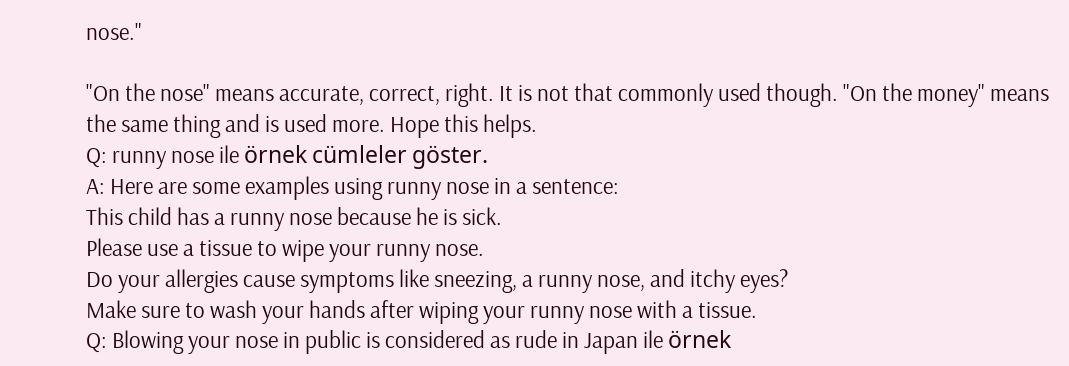nose."

"On the nose" means accurate, correct, right. It is not that commonly used though. "On the money" means the same thing and is used more. Hope this helps.
Q: runny nose ile örnek cümleler göster.
A: Here are some examples using runny nose in a sentence:
This child has a runny nose because he is sick.
Please use a tissue to wipe your runny nose.
Do your allergies cause symptoms like sneezing, a runny nose, and itchy eyes?
Make sure to wash your hands after wiping your runny nose with a tissue.
Q: Blowing your nose in public is considered as rude in Japan ile örnek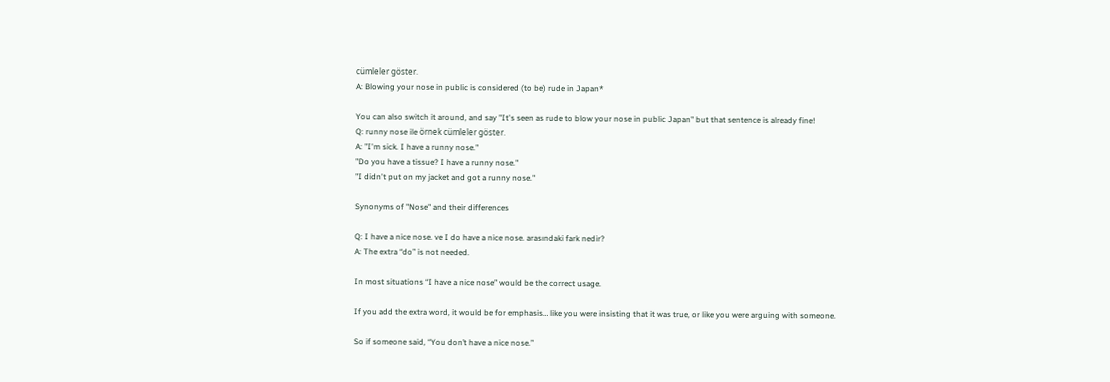cümleler göster.
A: Blowing your nose in public is considered (to be) rude in Japan*

You can also switch it around, and say "It's seen as rude to blow your nose in public Japan" but that sentence is already fine!
Q: runny nose ile örnek cümleler göster.
A: "I'm sick. I have a runny nose."
"Do you have a tissue? I have a runny nose."
"I didn't put on my jacket and got a runny nose."

Synonyms of "Nose" and their differences

Q: I have a nice nose. ve I do have a nice nose. arasındaki fark nedir?
A: The extra “do” is not needed.

In most situations “I have a nice nose” would be the correct usage.

If you add the extra word, it would be for emphasis… like you were insisting that it was true, or like you were arguing with someone.

So if someone said, “You don’t have a nice nose.”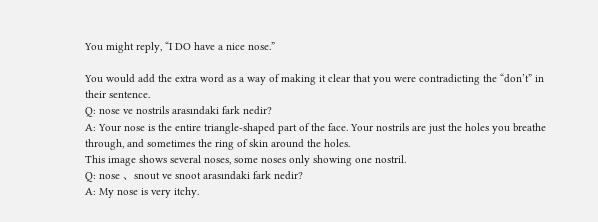You might reply, “I DO have a nice nose.”

You would add the extra word as a way of making it clear that you were contradicting the “don’t” in their sentence.
Q: nose ve nostrils arasındaki fark nedir?
A: Your nose is the entire triangle-shaped part of the face. Your nostrils are just the holes you breathe through, and sometimes the ring of skin around the holes.
This image shows several noses, some noses only showing one nostril.
Q: nose 、snout ve snoot arasındaki fark nedir?
A: My nose is very itchy.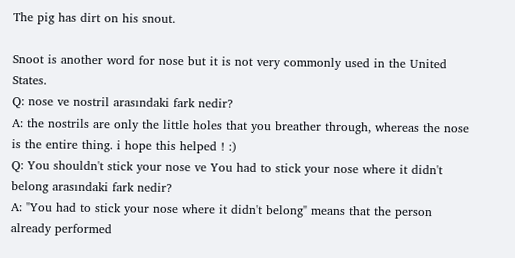The pig has dirt on his snout.

Snoot is another word for nose but it is not very commonly used in the United States.
Q: nose ve nostril arasındaki fark nedir?
A: the nostrils are only the little holes that you breather through, whereas the nose is the entire thing. i hope this helped ! :)
Q: You shouldn't stick your nose ve You had to stick your nose where it didn't belong arasındaki fark nedir?
A: "You had to stick your nose where it didn't belong" means that the person already performed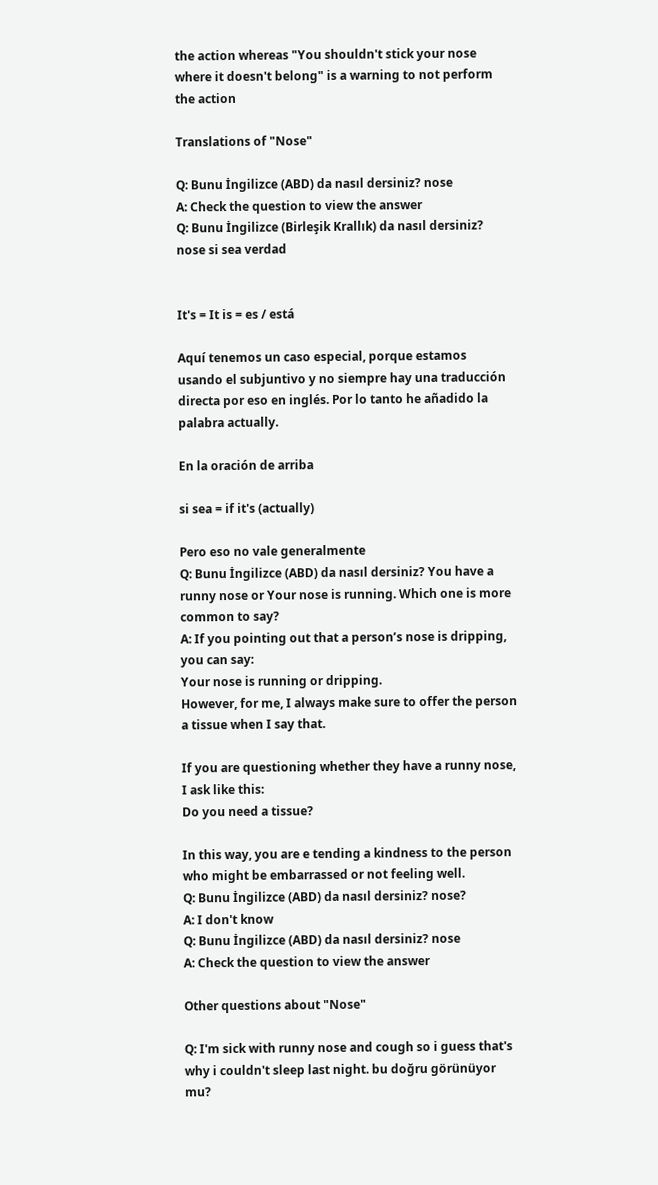the action whereas "You shouldn't stick your nose where it doesn't belong" is a warning to not perform the action

Translations of "Nose"

Q: Bunu İngilizce (ABD) da nasıl dersiniz? nose
A: Check the question to view the answer
Q: Bunu İngilizce (Birleşik Krallık) da nasıl dersiniz? nose si sea verdad


It's = It is = es / está

Aquí tenemos un caso especial, porque estamos usando el subjuntivo y no siempre hay una traducción directa por eso en inglés. Por lo tanto he añadido la palabra actually.

En la oración de arriba

si sea = if it's (actually)

Pero eso no vale generalmente
Q: Bunu İngilizce (ABD) da nasıl dersiniz? You have a runny nose or Your nose is running. Which one is more common to say?
A: If you pointing out that a person’s nose is dripping, you can say:
Your nose is running or dripping.
However, for me, I always make sure to offer the person a tissue when I say that.

If you are questioning whether they have a runny nose, I ask like this:
Do you need a tissue?

In this way, you are e tending a kindness to the person who might be embarrassed or not feeling well.
Q: Bunu İngilizce (ABD) da nasıl dersiniz? nose?
A: I don't know
Q: Bunu İngilizce (ABD) da nasıl dersiniz? nose
A: Check the question to view the answer

Other questions about "Nose"

Q: I'm sick with runny nose and cough so i guess that's why i couldn't sleep last night. bu doğru görünüyor mu?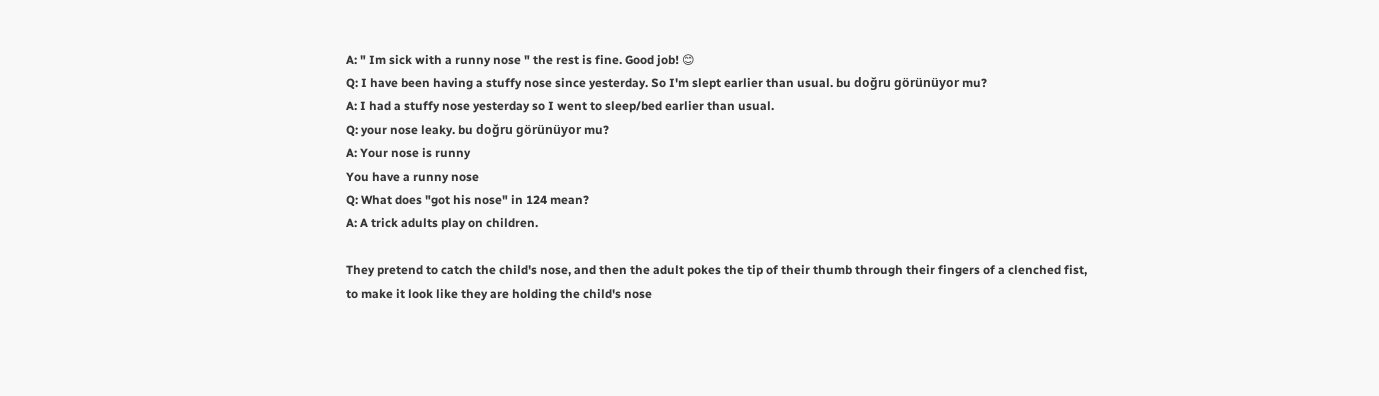A: " Im sick with a runny nose " the rest is fine. Good job! 😊
Q: I have been having a stuffy nose since yesterday. So I'm slept earlier than usual. bu doğru görünüyor mu?
A: I had a stuffy nose yesterday so I went to sleep/bed earlier than usual.
Q: your nose leaky. bu doğru görünüyor mu?
A: Your nose is runny
You have a runny nose
Q: What does "got his nose" in 124 mean?
A: A trick adults play on children.

They pretend to catch the child's nose, and then the adult pokes the tip of their thumb through their fingers of a clenched fist, to make it look like they are holding the child's nose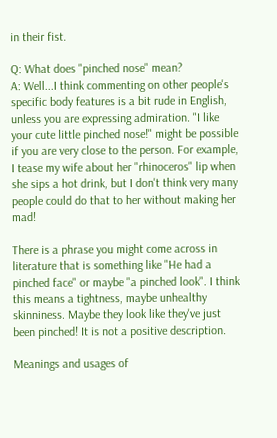in their fist.

Q: What does "pinched nose" mean?
A: Well...I think commenting on other people's specific body features is a bit rude in English, unless you are expressing admiration. "I like your cute little pinched nose!" might be possible if you are very close to the person. For example, I tease my wife about her "rhinoceros" lip when she sips a hot drink, but I don't think very many people could do that to her without making her mad!

There is a phrase you might come across in literature that is something like "He had a pinched face" or maybe "a pinched look". I think this means a tightness, maybe unhealthy skinniness. Maybe they look like they've just been pinched! It is not a positive description.

Meanings and usages of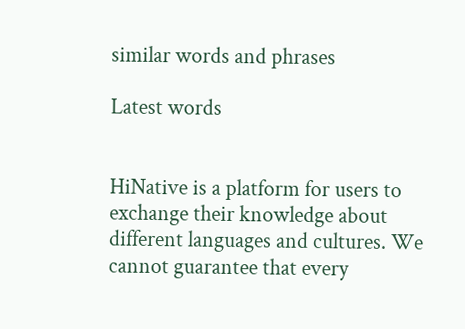similar words and phrases

Latest words


HiNative is a platform for users to exchange their knowledge about different languages and cultures. We cannot guarantee that every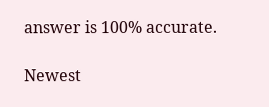answer is 100% accurate.

Newest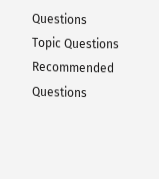Questions
Topic Questions
Recommended Questions